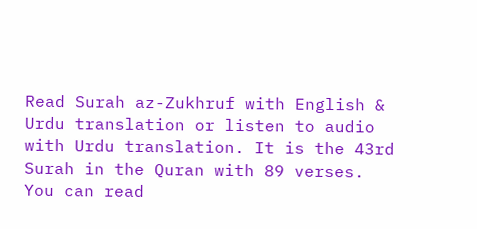Read Surah az-Zukhruf with English & Urdu translation or listen to audio with Urdu translation. It is the 43rd Surah in the Quran with 89 verses. You can read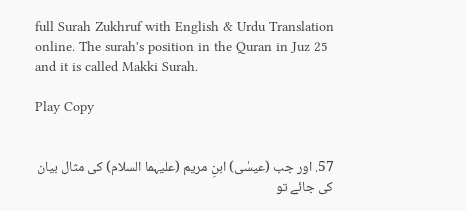full Surah Zukhruf with English & Urdu Translation online. The surah's position in the Quran in Juz 25 and it is called Makki Surah.

Play Copy


57. اور جب (عیسٰی) ابنِ مریم (علیہما السلام) کی مثال بیان کی جائے تو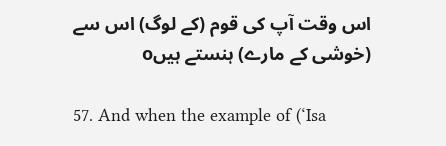اس وقت آپ کی قوم (کے لوگ) اس سے (خوشی کے مارے) ہنستے ہیںo

57. And when the example of (‘Isa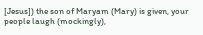[Jesus]) the son of Maryam (Mary) is given, your people laugh (mockingly),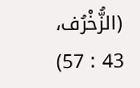(الزُّخْرُف، 43 : 57)